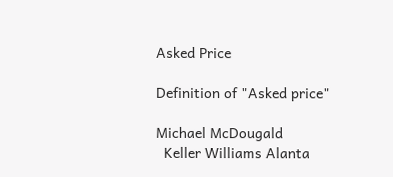Asked Price

Definition of "Asked price"

Michael McDougald
  Keller Williams Alanta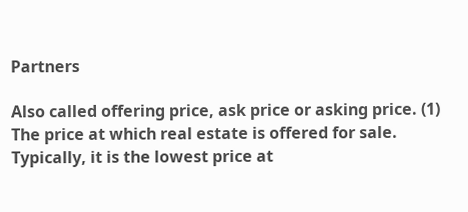Partners

Also called offering price, ask price or asking price. (1) The price at which real estate is offered for sale. Typically, it is the lowest price at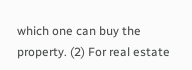which one can buy the property. (2) For real estate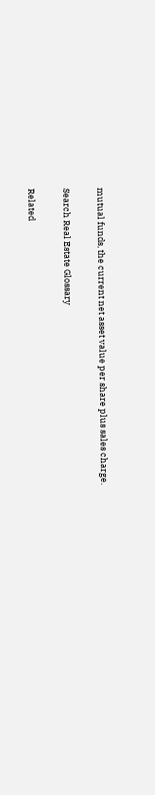mutual funds, the current net asset value per share plus sales charge.

Search Real Estate Glossary

Related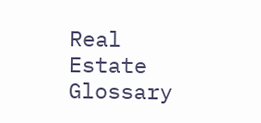Real Estate Glossary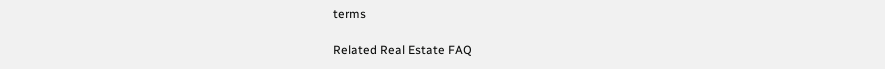terms

Related Real Estate FAQ